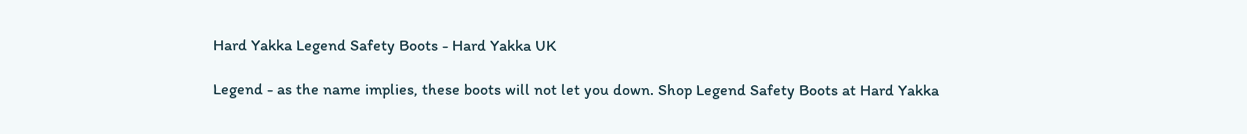Hard Yakka Legend Safety Boots - Hard Yakka UK

Legend - as the name implies, these boots will not let you down. Shop Legend Safety Boots at Hard Yakka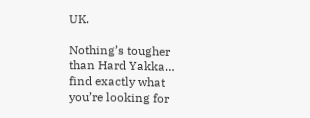UK.

Nothing’s tougher than Hard Yakka… find exactly what you’re looking for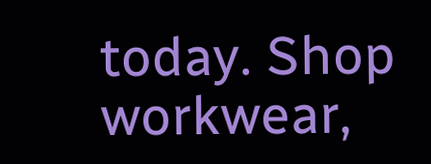today. Shop workwear,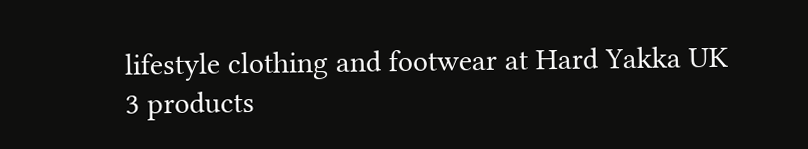lifestyle clothing and footwear at Hard Yakka UK
3 products